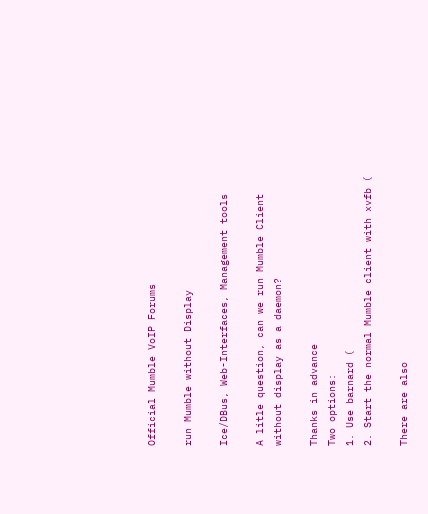Official Mumble VoIP Forums

run Mumble without Display

Ice/DBus, Web-Interfaces, Management tools

A litle question, can we run Mumble Client without display as a daemon?

Thanks in advance
Two options:
1. Use barnard (
2. Start the normal Mumble client with xvfb (

There are also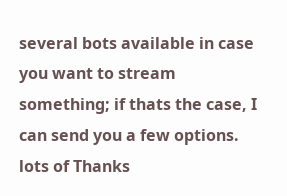several bots available in case you want to stream something; if thats the case, I can send you a few options.
lots of Thanks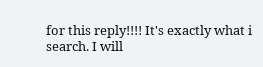for this reply!!!! It's exactly what i search. I will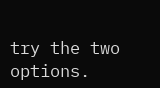try the two options.